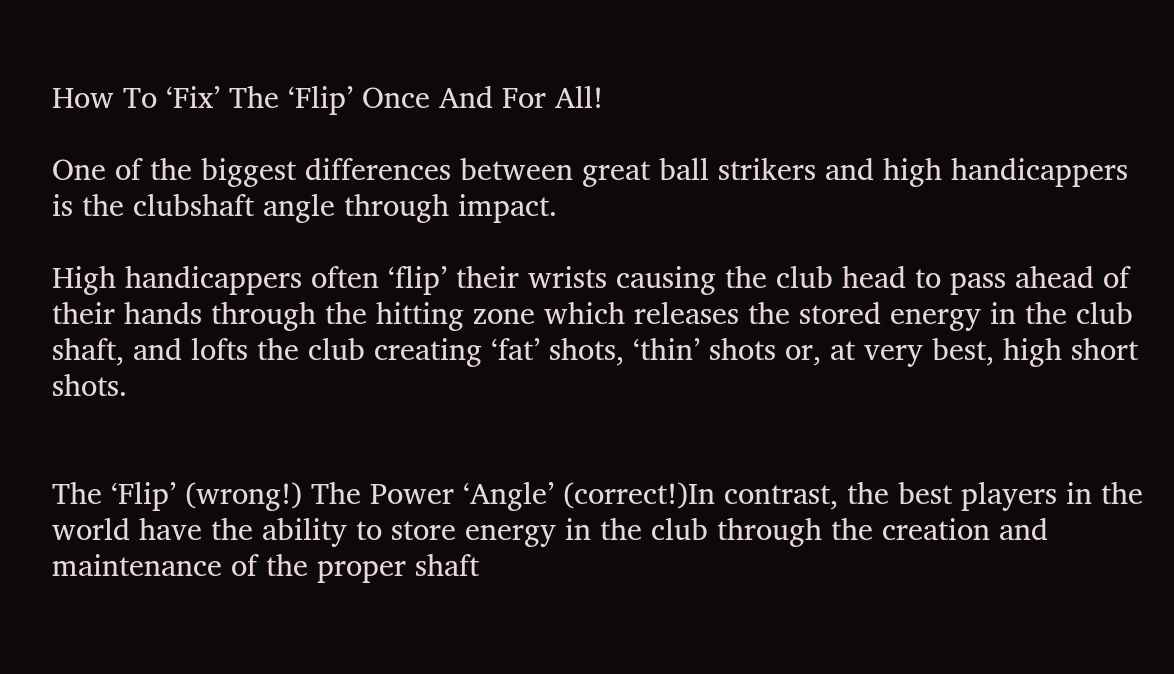How To ‘Fix’ The ‘Flip’ Once And For All!

One of the biggest differences between great ball strikers and high handicappers is the clubshaft angle through impact.

High handicappers often ‘flip’ their wrists causing the club head to pass ahead of their hands through the hitting zone which releases the stored energy in the club shaft, and lofts the club creating ‘fat’ shots, ‘thin’ shots or, at very best, high short shots.


The ‘Flip’ (wrong!) The Power ‘Angle’ (correct!)In contrast, the best players in the world have the ability to store energy in the club through the creation and maintenance of the proper shaft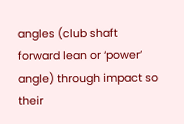angles (club shaft forward lean or ‘power’ angle) through impact so their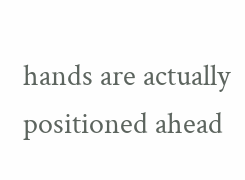hands are actually positioned ahead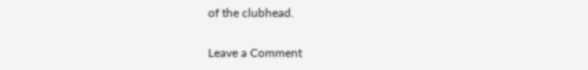of the clubhead.

Leave a Comment